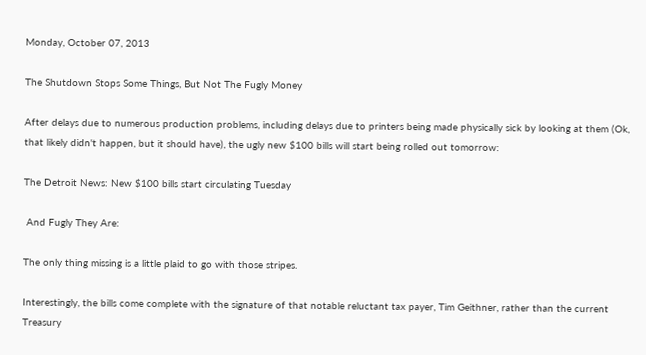Monday, October 07, 2013

The Shutdown Stops Some Things, But Not The Fugly Money

After delays due to numerous production problems, including delays due to printers being made physically sick by looking at them (Ok, that likely didn't happen, but it should have), the ugly new $100 bills will start being rolled out tomorrow:

The Detroit News: New $100 bills start circulating Tuesday

 And Fugly They Are:

The only thing missing is a little plaid to go with those stripes.

Interestingly, the bills come complete with the signature of that notable reluctant tax payer, Tim Geithner, rather than the current Treasury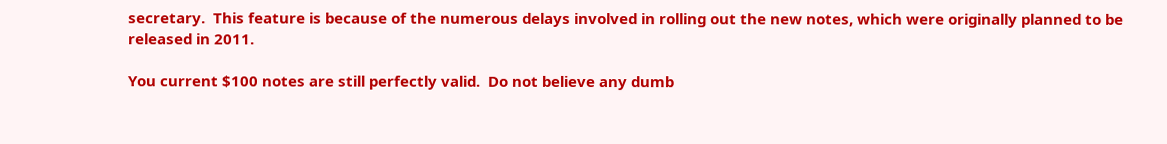secretary.  This feature is because of the numerous delays involved in rolling out the new notes, which were originally planned to be released in 2011.

You current $100 notes are still perfectly valid.  Do not believe any dumb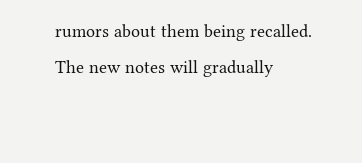rumors about them being recalled.  The new notes will gradually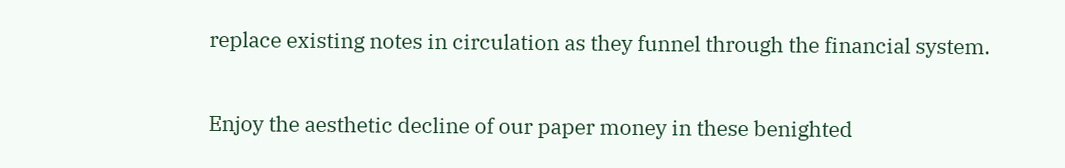replace existing notes in circulation as they funnel through the financial system.

Enjoy the aesthetic decline of our paper money in these benighted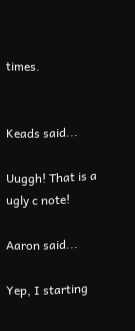times.


Keads said...

Uuggh! That is a ugly c note!

Aaron said...

Yep, I starting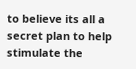to believe its all a secret plan to help stimulate the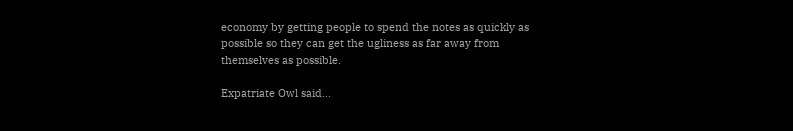economy by getting people to spend the notes as quickly as possible so they can get the ugliness as far away from themselves as possible.

Expatriate Owl said...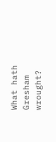What hath Gresham wrought?